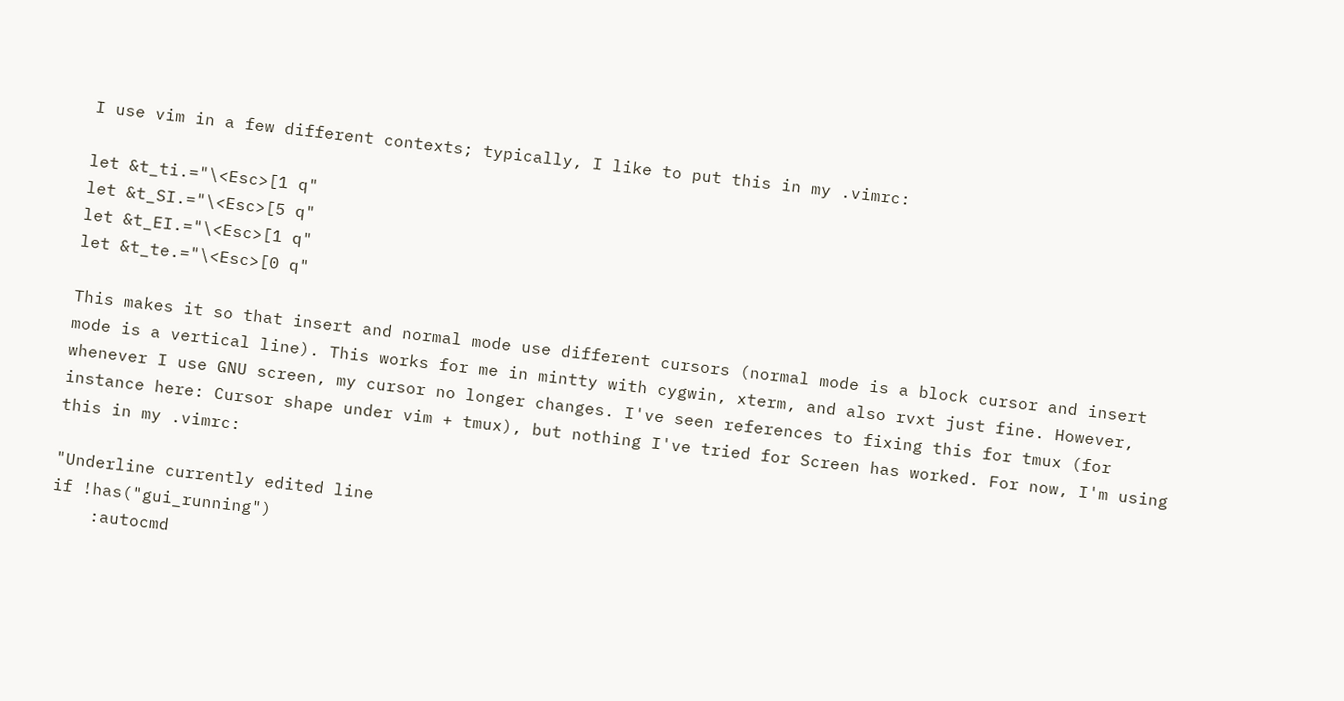I use vim in a few different contexts; typically, I like to put this in my .vimrc:

let &t_ti.="\<Esc>[1 q"
let &t_SI.="\<Esc>[5 q"
let &t_EI.="\<Esc>[1 q"
let &t_te.="\<Esc>[0 q"

This makes it so that insert and normal mode use different cursors (normal mode is a block cursor and insert mode is a vertical line). This works for me in mintty with cygwin, xterm, and also rvxt just fine. However, whenever I use GNU screen, my cursor no longer changes. I've seen references to fixing this for tmux (for instance here: Cursor shape under vim + tmux), but nothing I've tried for Screen has worked. For now, I'm using this in my .vimrc:

"Underline currently edited line
if !has("gui_running")
    :autocmd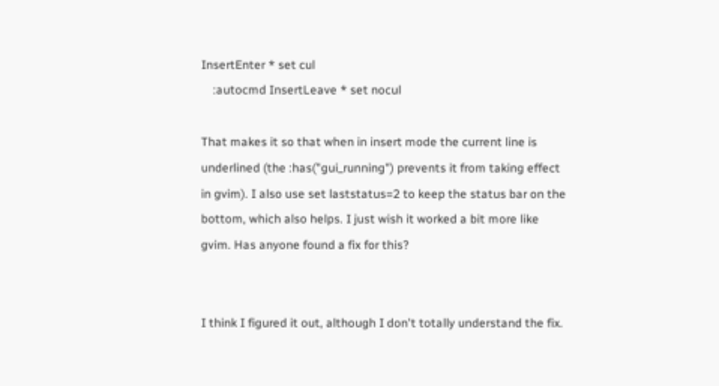InsertEnter * set cul
    :autocmd InsertLeave * set nocul

That makes it so that when in insert mode the current line is underlined (the :has("gui_running") prevents it from taking effect in gvim). I also use set laststatus=2 to keep the status bar on the bottom, which also helps. I just wish it worked a bit more like gvim. Has anyone found a fix for this?


I think I figured it out, although I don't totally understand the fix.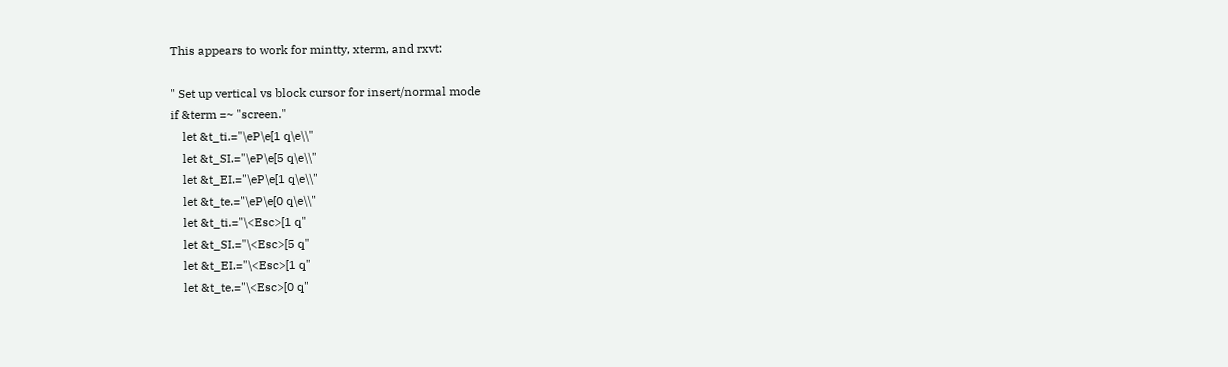This appears to work for mintty, xterm, and rxvt:

" Set up vertical vs block cursor for insert/normal mode
if &term =~ "screen."
    let &t_ti.="\eP\e[1 q\e\\"
    let &t_SI.="\eP\e[5 q\e\\"
    let &t_EI.="\eP\e[1 q\e\\"
    let &t_te.="\eP\e[0 q\e\\"
    let &t_ti.="\<Esc>[1 q"
    let &t_SI.="\<Esc>[5 q"
    let &t_EI.="\<Esc>[1 q"
    let &t_te.="\<Esc>[0 q"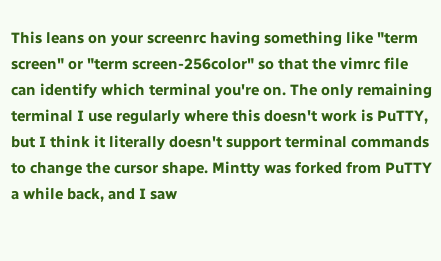This leans on your screenrc having something like "term screen" or "term screen-256color" so that the vimrc file can identify which terminal you're on. The only remaining terminal I use regularly where this doesn't work is PuTTY, but I think it literally doesn't support terminal commands to change the cursor shape. Mintty was forked from PuTTY a while back, and I saw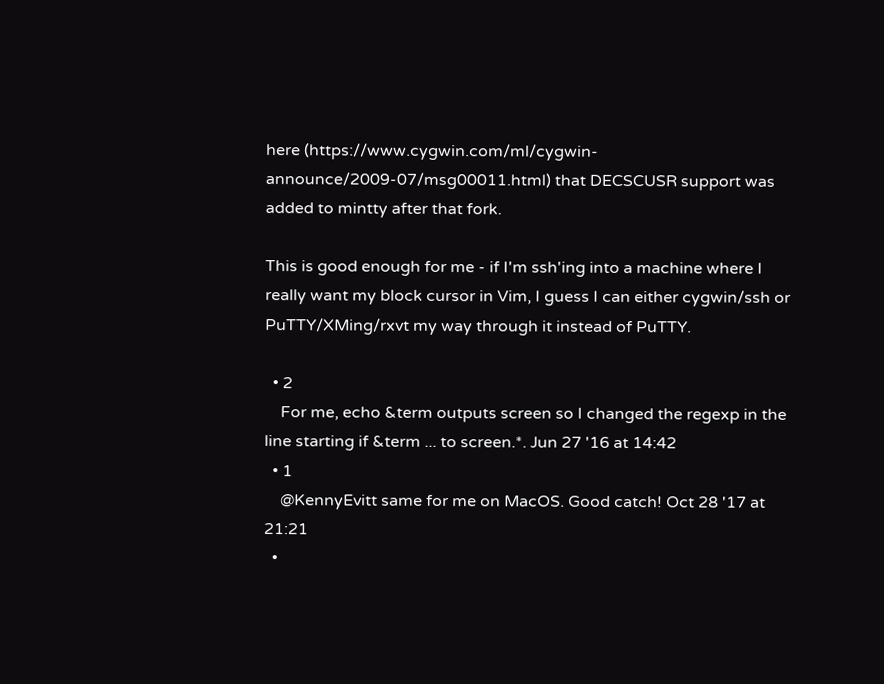here (https://www.cygwin.com/ml/cygwin-announce/2009-07/msg00011.html) that DECSCUSR support was added to mintty after that fork.

This is good enough for me - if I'm ssh'ing into a machine where I really want my block cursor in Vim, I guess I can either cygwin/ssh or PuTTY/XMing/rxvt my way through it instead of PuTTY.

  • 2
    For me, echo &term outputs screen so I changed the regexp in the line starting if &term ... to screen.*. Jun 27 '16 at 14:42
  • 1
    @KennyEvitt same for me on MacOS. Good catch! Oct 28 '17 at 21:21
  •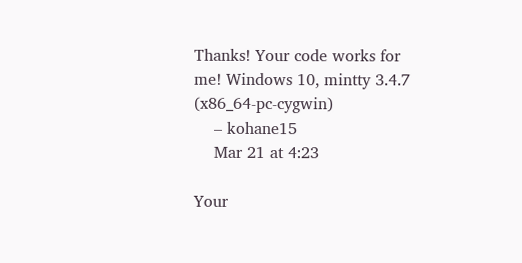Thanks! Your code works for me! Windows 10, mintty 3.4.7 (x86_64-pc-cygwin)
    – kohane15
    Mar 21 at 4:23

Your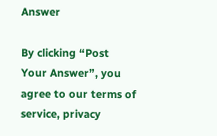Answer

By clicking “Post Your Answer”, you agree to our terms of service, privacy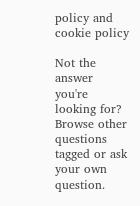policy and cookie policy

Not the answer you're looking for? Browse other questions tagged or ask your own question.